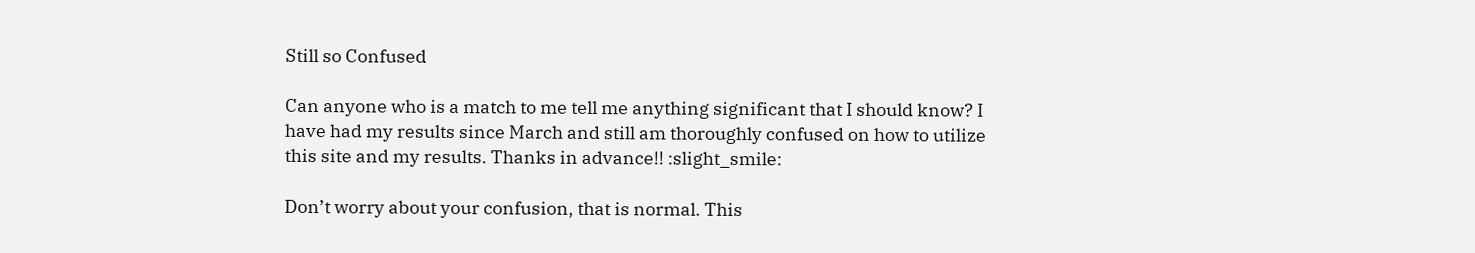Still so Confused

Can anyone who is a match to me tell me anything significant that I should know? I have had my results since March and still am thoroughly confused on how to utilize this site and my results. Thanks in advance!! :slight_smile:

Don’t worry about your confusion, that is normal. This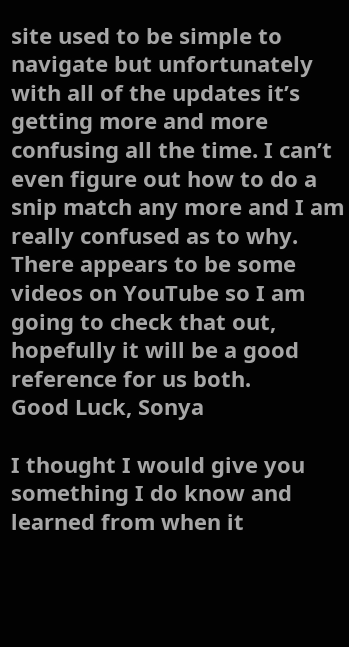site used to be simple to navigate but unfortunately with all of the updates it’s getting more and more confusing all the time. I can’t even figure out how to do a snip match any more and I am really confused as to why.
There appears to be some videos on YouTube so I am going to check that out, hopefully it will be a good reference for us both.
Good Luck, Sonya

I thought I would give you something I do know and learned from when it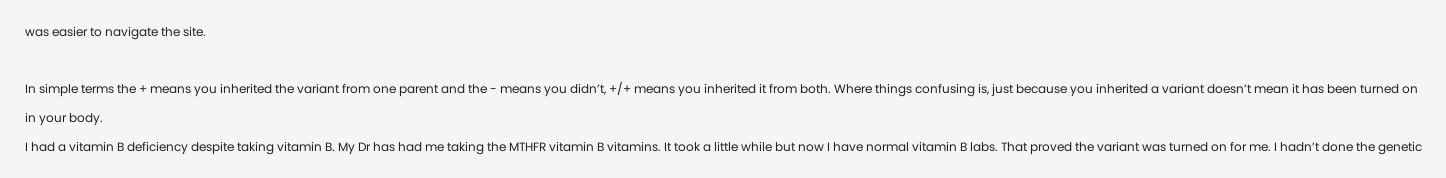was easier to navigate the site.

In simple terms the + means you inherited the variant from one parent and the - means you didn’t, +/+ means you inherited it from both. Where things confusing is, just because you inherited a variant doesn’t mean it has been turned on in your body.
I had a vitamin B deficiency despite taking vitamin B. My Dr has had me taking the MTHFR vitamin B vitamins. It took a little while but now I have normal vitamin B labs. That proved the variant was turned on for me. I hadn’t done the genetic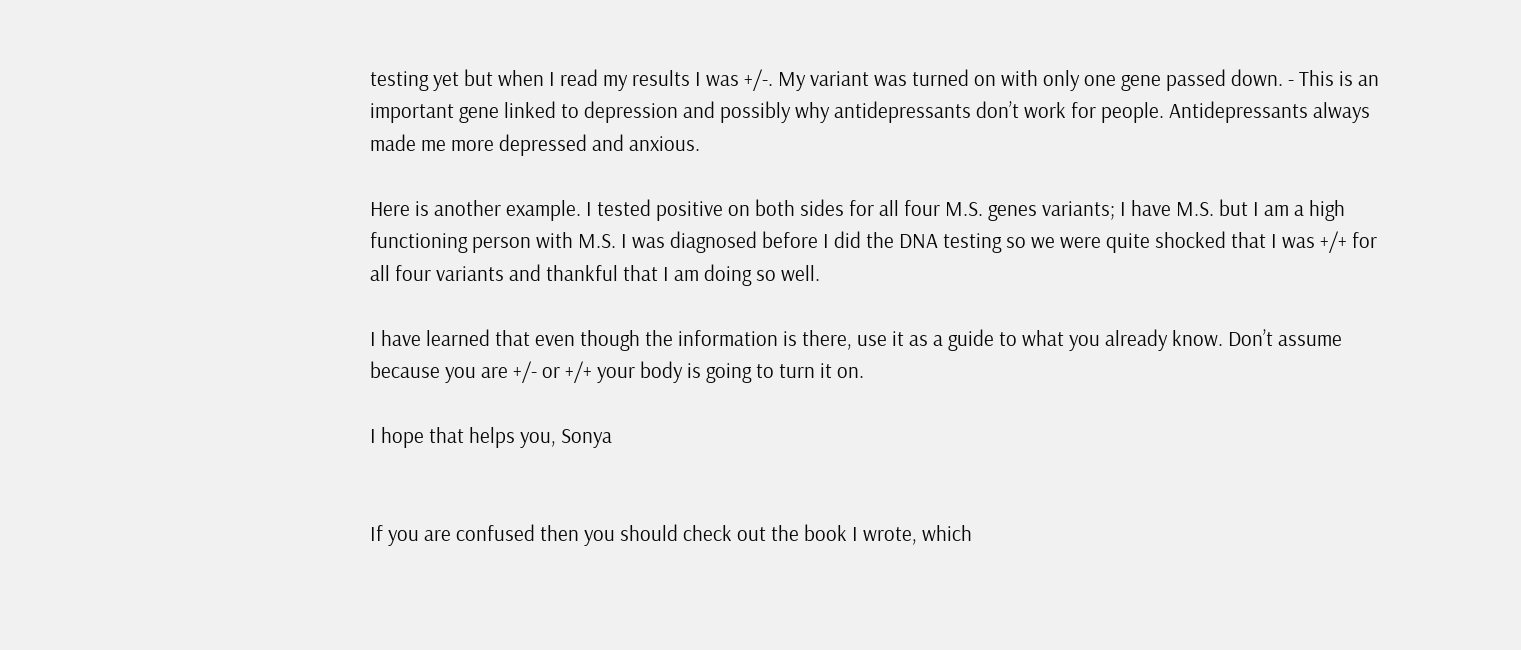testing yet but when I read my results I was +/-. My variant was turned on with only one gene passed down. - This is an important gene linked to depression and possibly why antidepressants don’t work for people. Antidepressants always made me more depressed and anxious.

Here is another example. I tested positive on both sides for all four M.S. genes variants; I have M.S. but I am a high functioning person with M.S. I was diagnosed before I did the DNA testing so we were quite shocked that I was +/+ for all four variants and thankful that I am doing so well.

I have learned that even though the information is there, use it as a guide to what you already know. Don’t assume because you are +/- or +/+ your body is going to turn it on.

I hope that helps you, Sonya


If you are confused then you should check out the book I wrote, which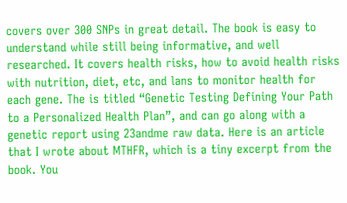covers over 300 SNPs in great detail. The book is easy to understand while still being informative, and well researched. It covers health risks, how to avoid health risks with nutrition, diet, etc, and lans to monitor health for each gene. The is titled “Genetic Testing Defining Your Path to a Personalized Health Plan”, and can go along with a genetic report using 23andme raw data. Here is an article that I wrote about MTHFR, which is a tiny excerpt from the book. You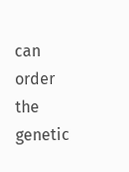can order the genetic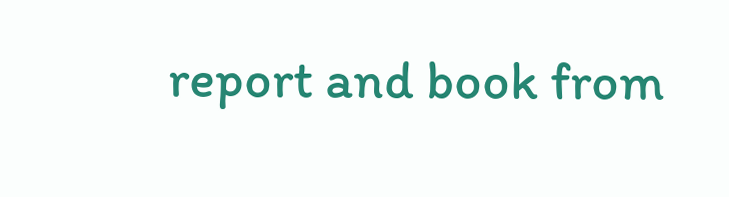report and book from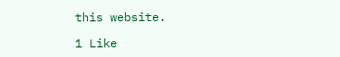this website.

1 Like